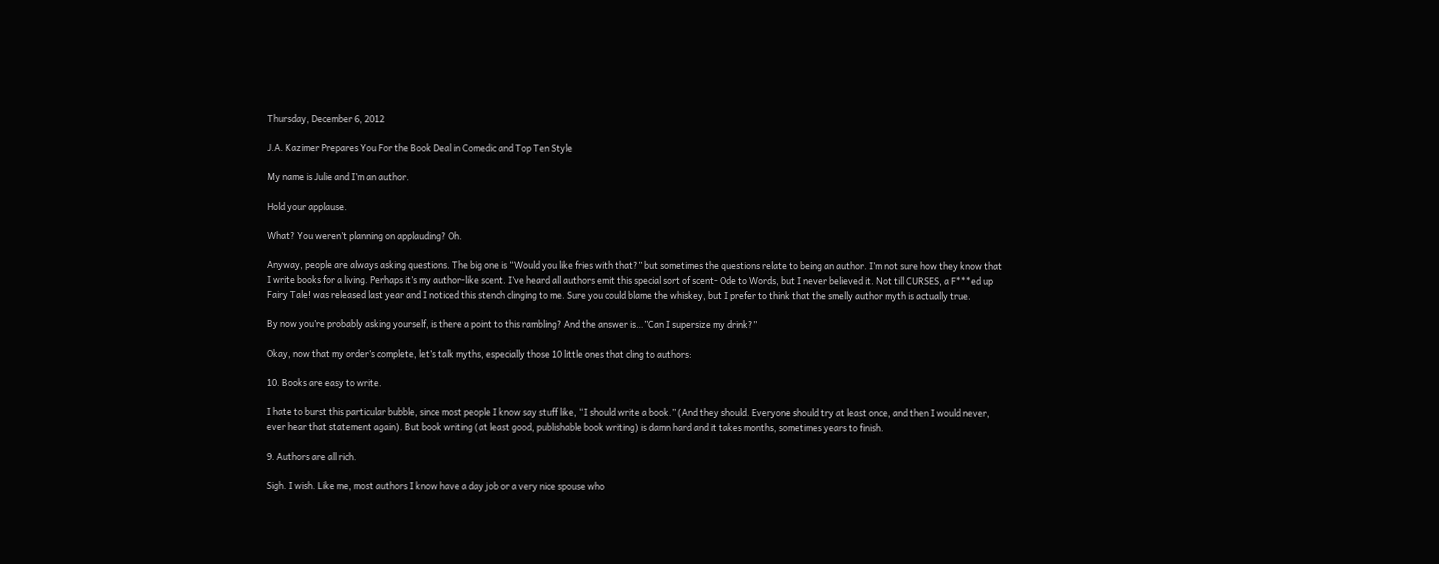Thursday, December 6, 2012

J.A. Kazimer Prepares You For the Book Deal in Comedic and Top Ten Style

My name is Julie and I’m an author.

Hold your applause.

What? You weren’t planning on applauding? Oh.

Anyway, people are always asking questions. The big one is “Would you like fries with that?” but sometimes the questions relate to being an author. I’m not sure how they know that I write books for a living. Perhaps it’s my author-like scent. I’ve heard all authors emit this special sort of scent- Ode to Words, but I never believed it. Not till CURSES, a F***ed up Fairy Tale! was released last year and I noticed this stench clinging to me. Sure you could blame the whiskey, but I prefer to think that the smelly author myth is actually true.

By now you’re probably asking yourself, is there a point to this rambling? And the answer is…”Can I supersize my drink?”

Okay, now that my order’s complete, let’s talk myths, especially those 10 little ones that cling to authors:

10. Books are easy to write.

I hate to burst this particular bubble, since most people I know say stuff like, “I should write a book.” (And they should. Everyone should try at least once, and then I would never, ever hear that statement again). But book writing (at least good, publishable book writing) is damn hard and it takes months, sometimes years to finish.

9. Authors are all rich.

Sigh. I wish. Like me, most authors I know have a day job or a very nice spouse who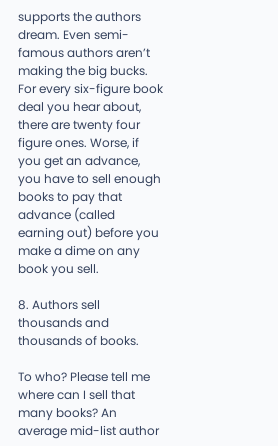supports the authors dream. Even semi-famous authors aren’t making the big bucks. For every six-figure book deal you hear about, there are twenty four figure ones. Worse, if you get an advance, you have to sell enough books to pay that advance (called earning out) before you make a dime on any book you sell.

8. Authors sell thousands and thousands of books.

To who? Please tell me where can I sell that many books? An average mid-list author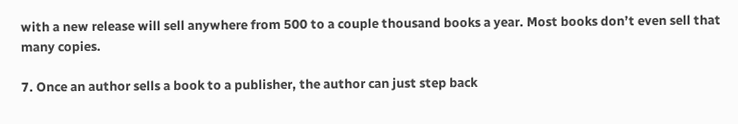with a new release will sell anywhere from 500 to a couple thousand books a year. Most books don’t even sell that many copies.

7. Once an author sells a book to a publisher, the author can just step back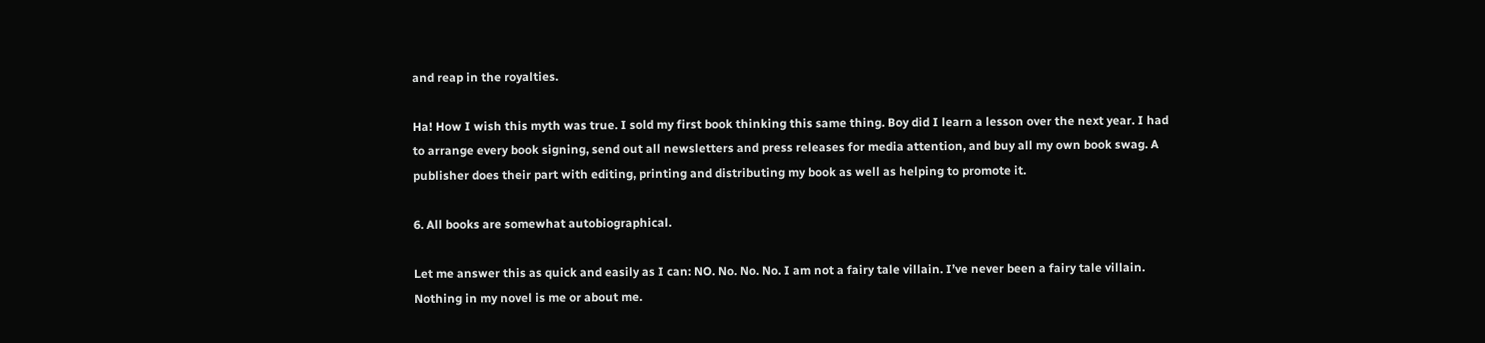and reap in the royalties.

Ha! How I wish this myth was true. I sold my first book thinking this same thing. Boy did I learn a lesson over the next year. I had to arrange every book signing, send out all newsletters and press releases for media attention, and buy all my own book swag. A publisher does their part with editing, printing and distributing my book as well as helping to promote it.

6. All books are somewhat autobiographical.

Let me answer this as quick and easily as I can: NO. No. No. No. I am not a fairy tale villain. I’ve never been a fairy tale villain. Nothing in my novel is me or about me.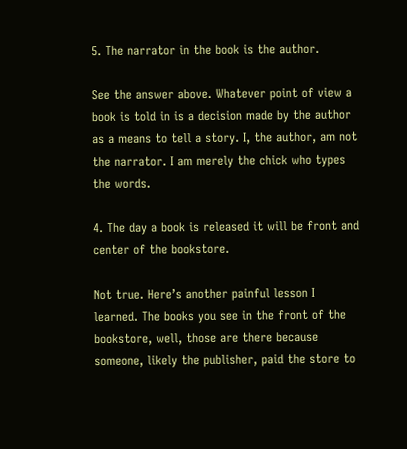5. The narrator in the book is the author.

See the answer above. Whatever point of view a book is told in is a decision made by the author as a means to tell a story. I, the author, am not the narrator. I am merely the chick who types the words.

4. The day a book is released it will be front and center of the bookstore.

Not true. Here’s another painful lesson I learned. The books you see in the front of the bookstore, well, those are there because someone, likely the publisher, paid the store to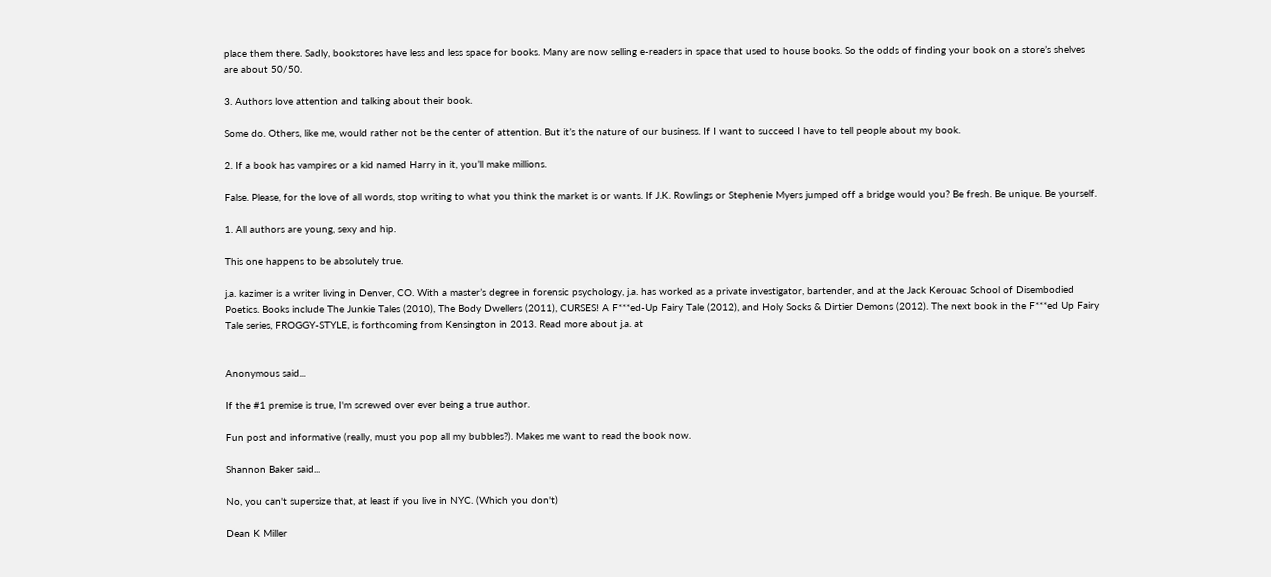place them there. Sadly, bookstores have less and less space for books. Many are now selling e-readers in space that used to house books. So the odds of finding your book on a store’s shelves are about 50/50.

3. Authors love attention and talking about their book.

Some do. Others, like me, would rather not be the center of attention. But it’s the nature of our business. If I want to succeed I have to tell people about my book.

2. If a book has vampires or a kid named Harry in it, you’ll make millions.

False. Please, for the love of all words, stop writing to what you think the market is or wants. If J.K. Rowlings or Stephenie Myers jumped off a bridge would you? Be fresh. Be unique. Be yourself.

1. All authors are young, sexy and hip.

This one happens to be absolutely true.

j.a. kazimer is a writer living in Denver, CO. With a master’s degree in forensic psychology, j.a. has worked as a private investigator, bartender, and at the Jack Kerouac School of Disembodied Poetics. Books include The Junkie Tales (2010), The Body Dwellers (2011), CURSES! A F***ed-Up Fairy Tale (2012), and Holy Socks & Dirtier Demons (2012). The next book in the F***ed Up Fairy Tale series, FROGGY-STYLE, is forthcoming from Kensington in 2013. Read more about j.a. at


Anonymous said...

If the #1 premise is true, I'm screwed over ever being a true author.

Fun post and informative (really, must you pop all my bubbles?). Makes me want to read the book now.

Shannon Baker said...

No, you can't supersize that, at least if you live in NYC. (Which you don't)

Dean K Miller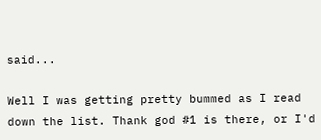said...

Well I was getting pretty bummed as I read down the list. Thank god #1 is there, or I'd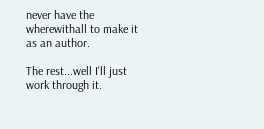never have the wherewithall to make it as an author.

The rest...well I'll just work through it.